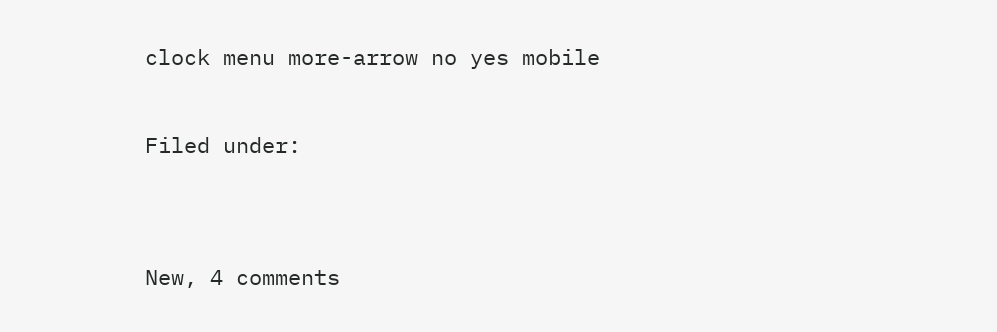clock menu more-arrow no yes mobile

Filed under:


New, 4 comments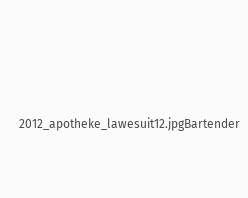2012_apotheke_lawesuit12.jpgBartender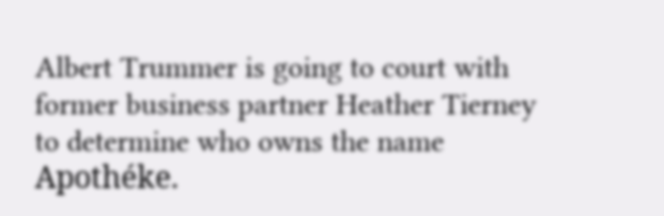Albert Trummer is going to court with former business partner Heather Tierney to determine who owns the name Apothéke.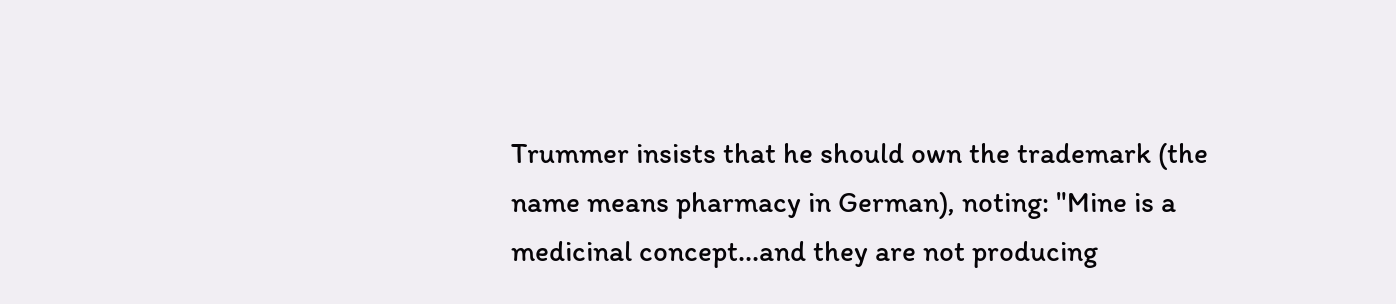Trummer insists that he should own the trademark (the name means pharmacy in German), noting: "Mine is a medicinal concept...and they are not producing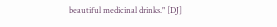beautiful medicinal drinks." [DJ]